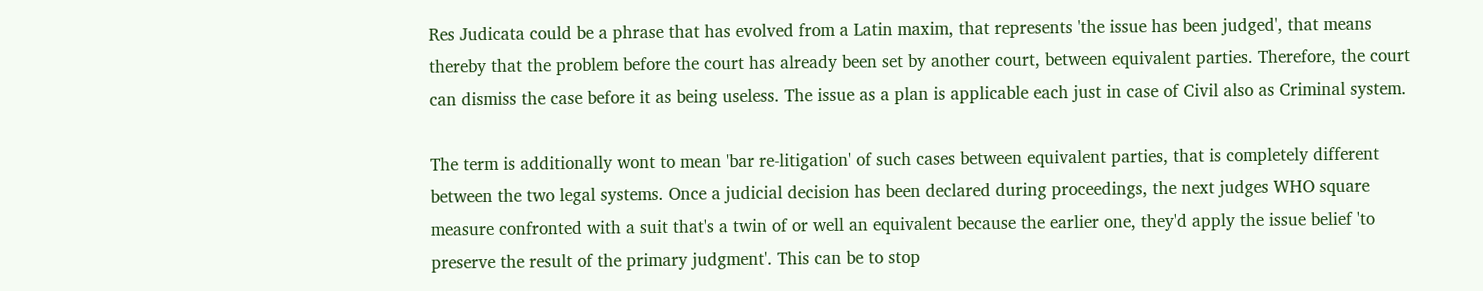Res Judicata could be a phrase that has evolved from a Latin maxim, that represents 'the issue has been judged', that means thereby that the problem before the court has already been set by another court, between equivalent parties. Therefore, the court can dismiss the case before it as being useless. The issue as a plan is applicable each just in case of Civil also as Criminal system.

The term is additionally wont to mean 'bar re-litigation' of such cases between equivalent parties, that is completely different between the two legal systems. Once a judicial decision has been declared during proceedings, the next judges WHO square measure confronted with a suit that's a twin of or well an equivalent because the earlier one, they'd apply the issue belief 'to preserve the result of the primary judgment'. This can be to stop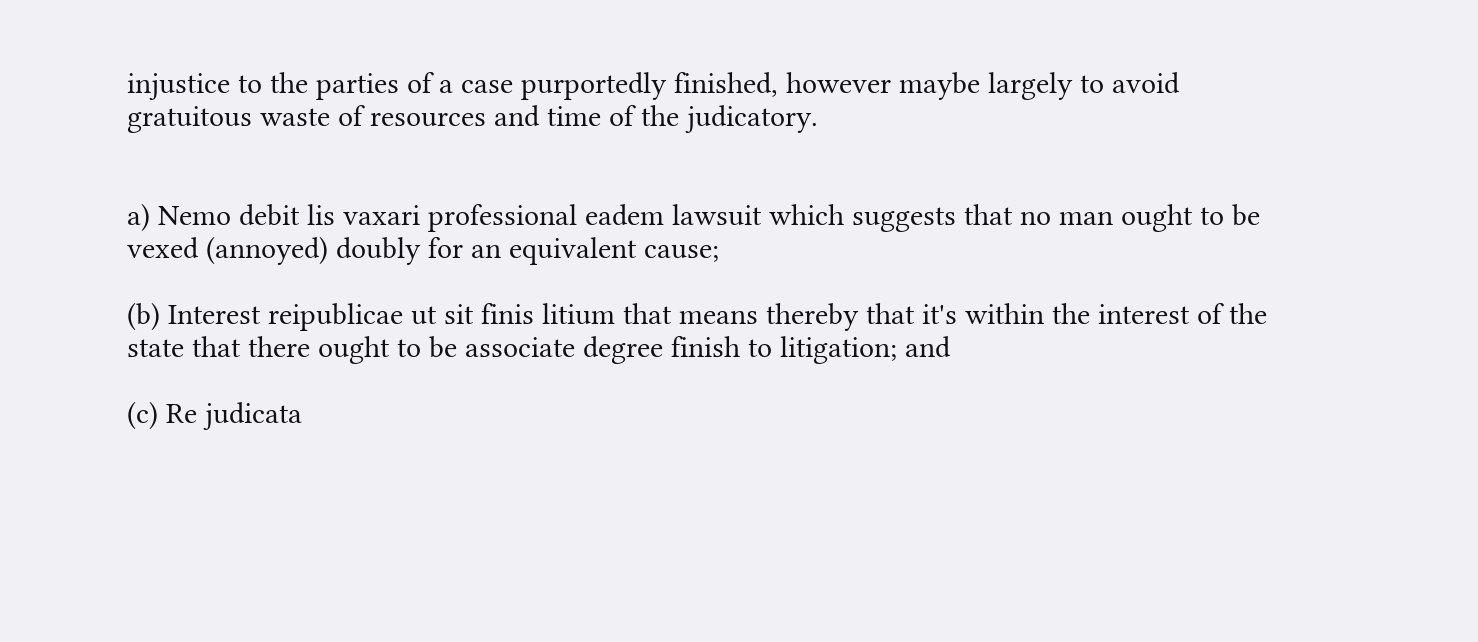injustice to the parties of a case purportedly finished, however maybe largely to avoid gratuitous waste of resources and time of the judicatory.


a) Nemo debit lis vaxari professional eadem lawsuit which suggests that no man ought to be vexed (annoyed) doubly for an equivalent cause;

(b) Interest reipublicae ut sit finis litium that means thereby that it's within the interest of the state that there ought to be associate degree finish to litigation; and

(c) Re judicata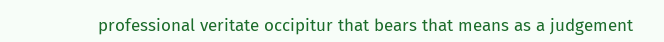professional veritate occipitur that bears that means as a judgement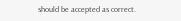should be accepted as correct.